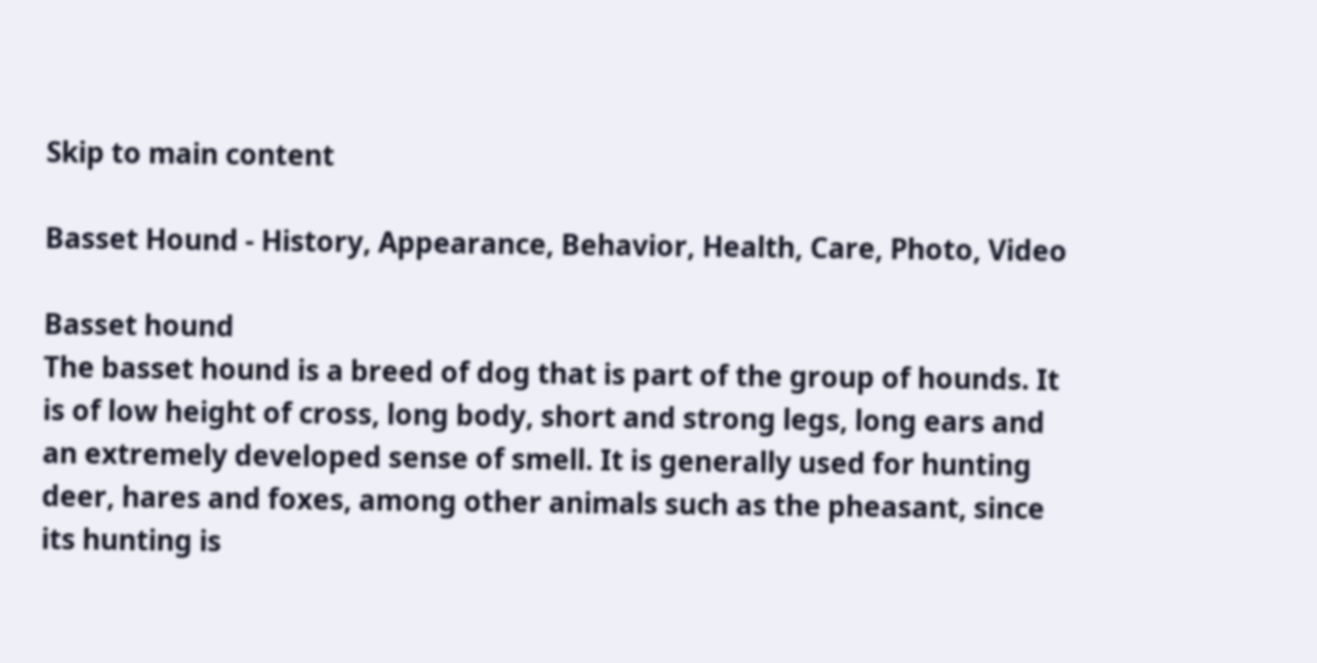Skip to main content

Basset Hound - History, Appearance, Behavior, Health, Care, Photo, Video

Basset hound
The basset hound is a breed of dog that is part of the group of hounds. It is of low height of cross, long body, short and strong legs, long ears and an extremely developed sense of smell. It is generally used for hunting deer, hares and foxes, among other animals such as the pheasant, since its hunting is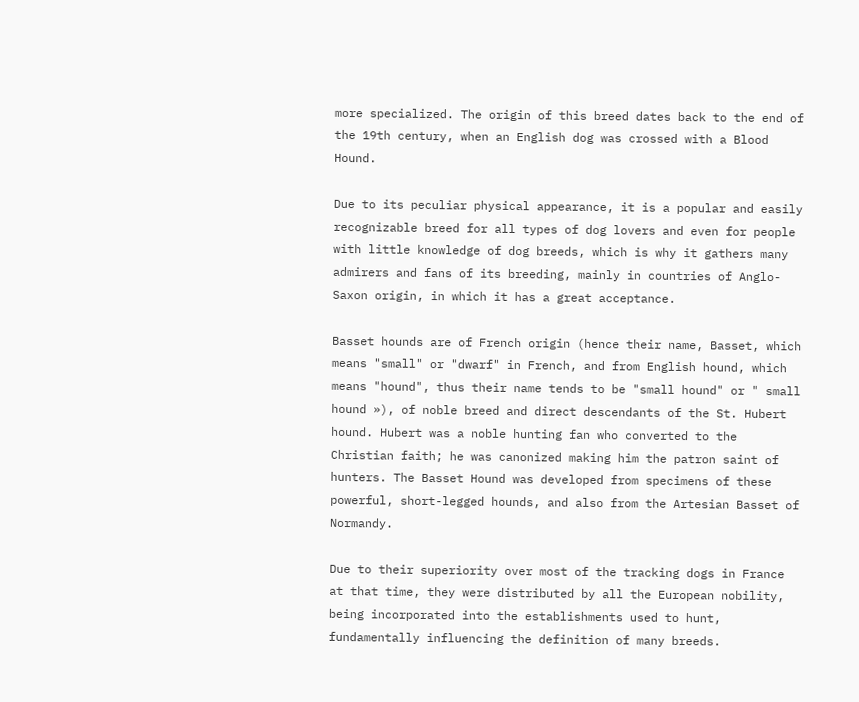more specialized. The origin of this breed dates back to the end of the 19th century, when an English dog was crossed with a Blood Hound.

Due to its peculiar physical appearance, it is a popular and easily recognizable breed for all types of dog lovers and even for people with little knowledge of dog breeds, which is why it gathers many admirers and fans of its breeding, mainly in countries of Anglo-Saxon origin, in which it has a great acceptance.

Basset hounds are of French origin (hence their name, Basset, which means "small" or "dwarf" in French, and from English hound, which means "hound", thus their name tends to be "small hound" or " small hound »), of noble breed and direct descendants of the St. Hubert hound. Hubert was a noble hunting fan who converted to the Christian faith; he was canonized making him the patron saint of hunters. The Basset Hound was developed from specimens of these powerful, short-legged hounds, and also from the Artesian Basset of Normandy.

Due to their superiority over most of the tracking dogs in France at that time, they were distributed by all the European nobility, being incorporated into the establishments used to hunt, fundamentally influencing the definition of many breeds.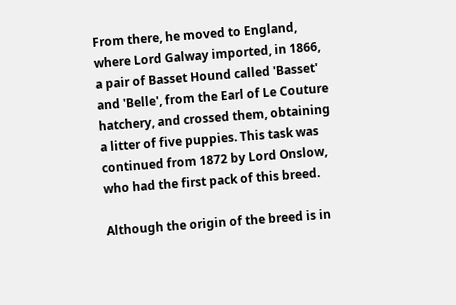From there, he moved to England, where Lord Galway imported, in 1866, a pair of Basset Hound called 'Basset' and 'Belle', from the Earl of Le Couture hatchery, and crossed them, obtaining a litter of five puppies. This task was continued from 1872 by Lord Onslow, who had the first pack of this breed.

Although the origin of the breed is in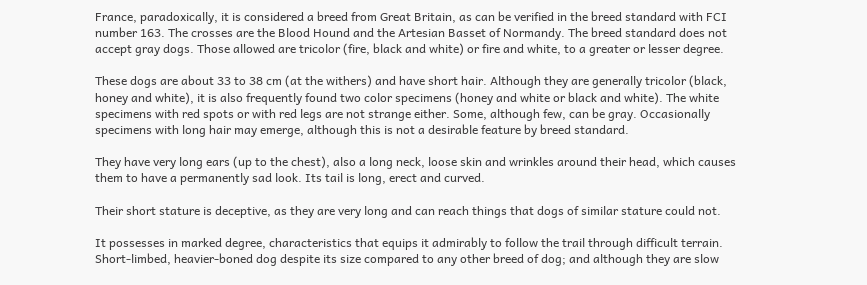France, paradoxically, it is considered a breed from Great Britain, as can be verified in the breed standard with FCI number 163. The crosses are the Blood Hound and the Artesian Basset of Normandy. The breed standard does not accept gray dogs. Those allowed are tricolor (fire, black and white) or fire and white, to a greater or lesser degree.

These dogs are about 33 to 38 cm (at the withers) and have short hair. Although they are generally tricolor (black, honey and white), it is also frequently found two color specimens (honey and white or black and white). The white specimens with red spots or with red legs are not strange either. Some, although few, can be gray. Occasionally specimens with long hair may emerge, although this is not a desirable feature by breed standard.

They have very long ears (up to the chest), also a long neck, loose skin and wrinkles around their head, which causes them to have a permanently sad look. Its tail is long, erect and curved.

Their short stature is deceptive, as they are very long and can reach things that dogs of similar stature could not.

It possesses in marked degree, characteristics that equips it admirably to follow the trail through difficult terrain. Short-limbed, heavier-boned dog despite its size compared to any other breed of dog; and although they are slow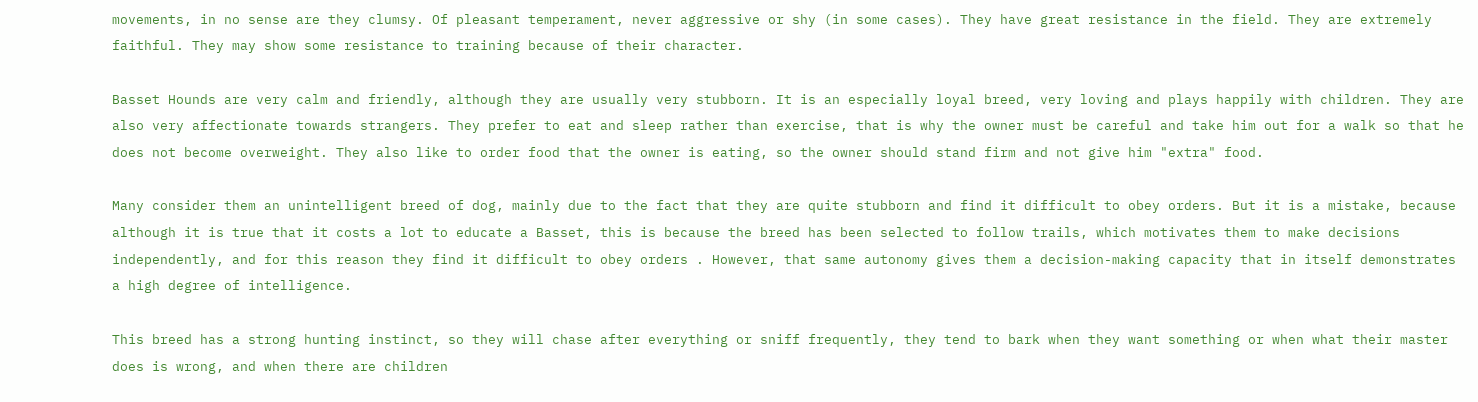movements, in no sense are they clumsy. Of pleasant temperament, never aggressive or shy (in some cases). They have great resistance in the field. They are extremely faithful. They may show some resistance to training because of their character.

Basset Hounds are very calm and friendly, although they are usually very stubborn. It is an especially loyal breed, very loving and plays happily with children. They are also very affectionate towards strangers. They prefer to eat and sleep rather than exercise, that is why the owner must be careful and take him out for a walk so that he does not become overweight. They also like to order food that the owner is eating, so the owner should stand firm and not give him "extra" food.

Many consider them an unintelligent breed of dog, mainly due to the fact that they are quite stubborn and find it difficult to obey orders. But it is a mistake, because although it is true that it costs a lot to educate a Basset, this is because the breed has been selected to follow trails, which motivates them to make decisions independently, and for this reason they find it difficult to obey orders . However, that same autonomy gives them a decision-making capacity that in itself demonstrates a high degree of intelligence.

This breed has a strong hunting instinct, so they will chase after everything or sniff frequently, they tend to bark when they want something or when what their master does is wrong, and when there are children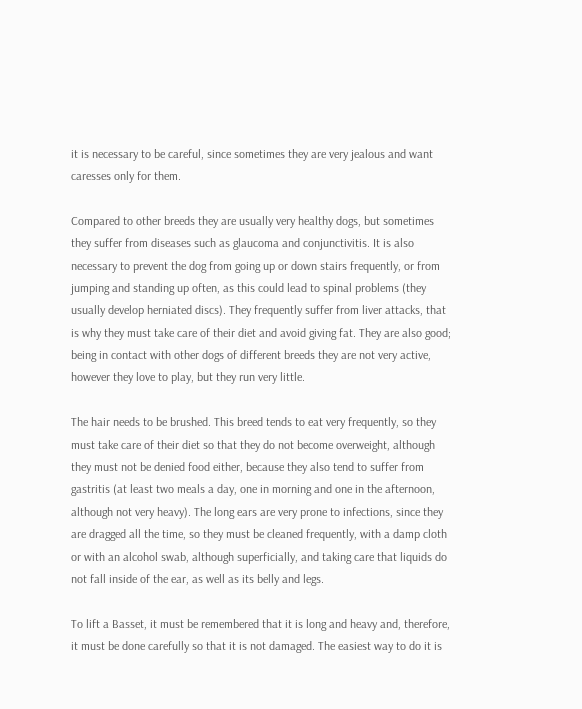it is necessary to be careful, since sometimes they are very jealous and want caresses only for them.

Compared to other breeds they are usually very healthy dogs, but sometimes they suffer from diseases such as glaucoma and conjunctivitis. It is also necessary to prevent the dog from going up or down stairs frequently, or from jumping and standing up often, as this could lead to spinal problems (they usually develop herniated discs). They frequently suffer from liver attacks, that is why they must take care of their diet and avoid giving fat. They are also good; being in contact with other dogs of different breeds they are not very active, however they love to play, but they run very little.

The hair needs to be brushed. This breed tends to eat very frequently, so they must take care of their diet so that they do not become overweight, although they must not be denied food either, because they also tend to suffer from gastritis (at least two meals a day, one in morning and one in the afternoon, although not very heavy). The long ears are very prone to infections, since they are dragged all the time, so they must be cleaned frequently, with a damp cloth or with an alcohol swab, although superficially, and taking care that liquids do not fall inside of the ear, as well as its belly and legs.

To lift a Basset, it must be remembered that it is long and heavy and, therefore, it must be done carefully so that it is not damaged. The easiest way to do it is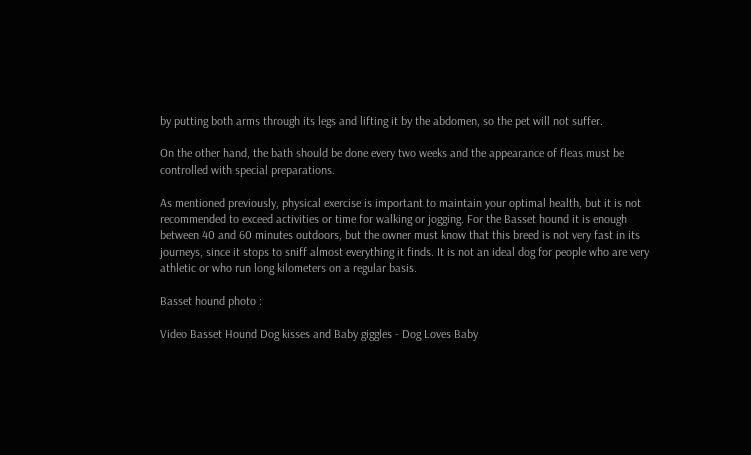by putting both arms through its legs and lifting it by the abdomen, so the pet will not suffer.

On the other hand, the bath should be done every two weeks and the appearance of fleas must be controlled with special preparations.

As mentioned previously, physical exercise is important to maintain your optimal health, but it is not recommended to exceed activities or time for walking or jogging. For the Basset hound it is enough between 40 and 60 minutes outdoors, but the owner must know that this breed is not very fast in its journeys, since it stops to sniff almost everything it finds. It is not an ideal dog for people who are very athletic or who run long kilometers on a regular basis.

Basset hound photo :

Video Basset Hound Dog kisses and Baby giggles - Dog Loves Baby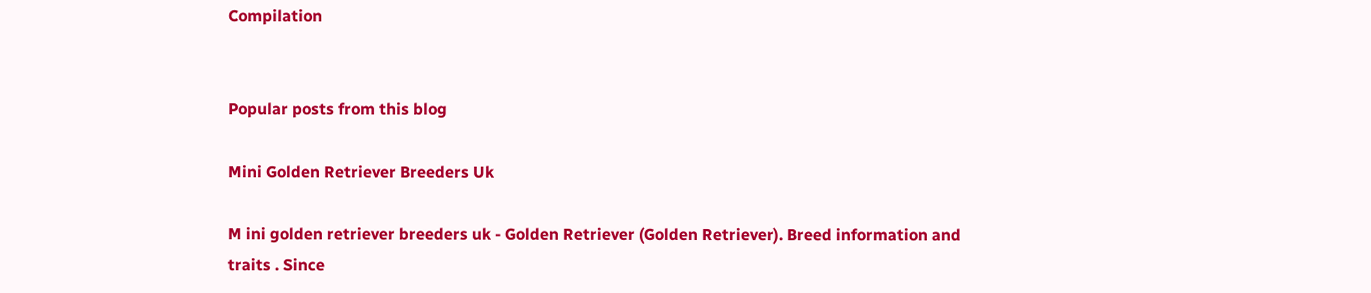Compilation


Popular posts from this blog

Mini Golden Retriever Breeders Uk

M ini golden retriever breeders uk - Golden Retriever (Golden Retriever). Breed information and traits . Since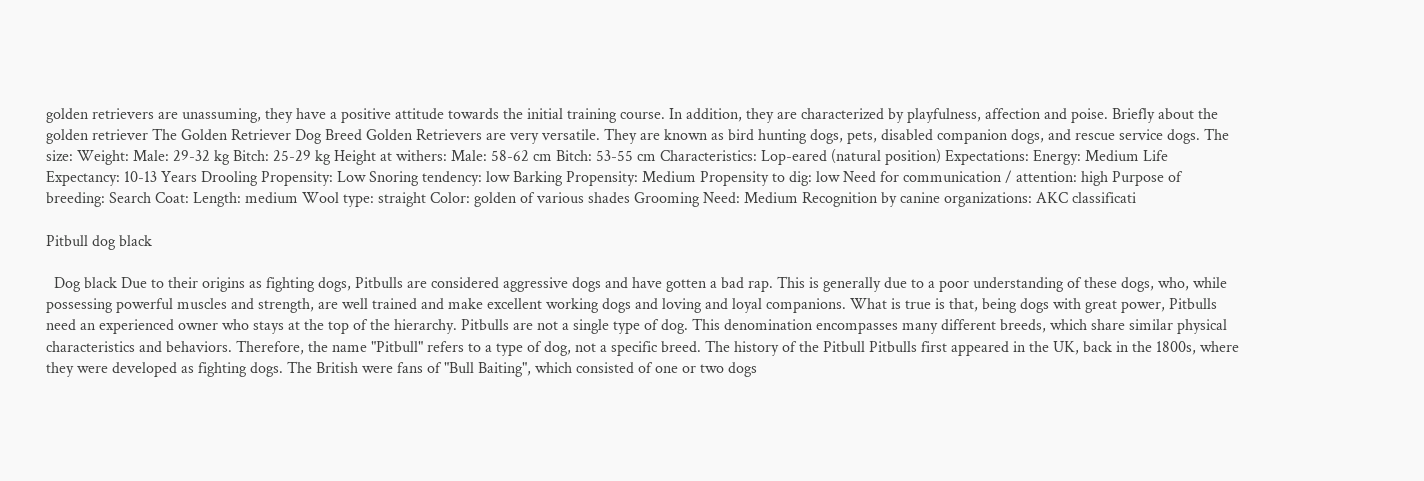golden retrievers are unassuming, they have a positive attitude towards the initial training course. In addition, they are characterized by playfulness, affection and poise. Briefly about the golden retriever The Golden Retriever Dog Breed Golden Retrievers are very versatile. They are known as bird hunting dogs, pets, disabled companion dogs, and rescue service dogs. The size: Weight: Male: 29-32 kg Bitch: 25-29 kg Height at withers: Male: 58-62 cm Bitch: 53-55 cm Characteristics: Lop-eared (natural position) Expectations: Energy: Medium Life Expectancy: 10-13 Years Drooling Propensity: Low Snoring tendency: low Barking Propensity: Medium Propensity to dig: low Need for communication / attention: high Purpose of breeding: Search Coat: Length: medium Wool type: straight Color: golden of various shades Grooming Need: Medium Recognition by canine organizations: AKC classificati

Pitbull dog black

  Dog black Due to their origins as fighting dogs, Pitbulls are considered aggressive dogs and have gotten a bad rap. This is generally due to a poor understanding of these dogs, who, while possessing powerful muscles and strength, are well trained and make excellent working dogs and loving and loyal companions. What is true is that, being dogs with great power, Pitbulls need an experienced owner who stays at the top of the hierarchy. Pitbulls are not a single type of dog. This denomination encompasses many different breeds, which share similar physical characteristics and behaviors. Therefore, the name "Pitbull" refers to a type of dog, not a specific breed. The history of the Pitbull Pitbulls first appeared in the UK, back in the 1800s, where they were developed as fighting dogs. The British were fans of "Bull Baiting", which consisted of one or two dogs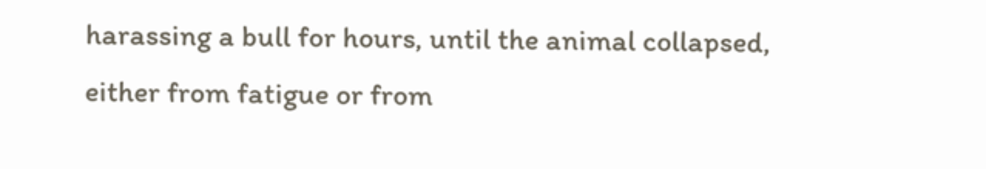harassing a bull for hours, until the animal collapsed, either from fatigue or from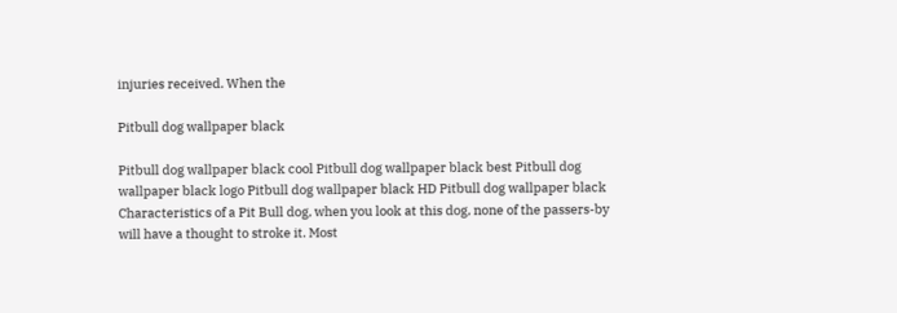injuries received. When the

Pitbull dog wallpaper black

Pitbull dog wallpaper black cool Pitbull dog wallpaper black best Pitbull dog wallpaper black logo Pitbull dog wallpaper black HD Pitbull dog wallpaper black Characteristics of a Pit Bull dog, when you look at this dog, none of the passers-by will have a thought to stroke it. Most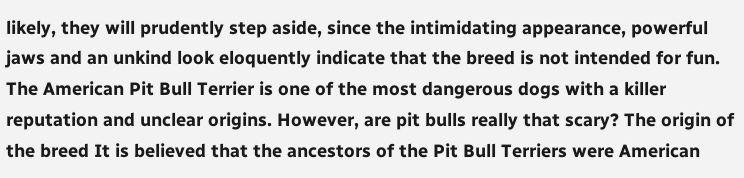likely, they will prudently step aside, since the intimidating appearance, powerful jaws and an unkind look eloquently indicate that the breed is not intended for fun. The American Pit Bull Terrier is one of the most dangerous dogs with a killer reputation and unclear origins. However, are pit bulls really that scary? The origin of the breed It is believed that the ancestors of the Pit Bull Terriers were American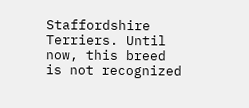Staffordshire Terriers. Until now, this breed is not recognized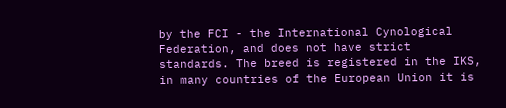by the FCI - the International Cynological Federation, and does not have strict standards. The breed is registered in the IKS, in many countries of the European Union it is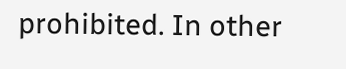prohibited. In other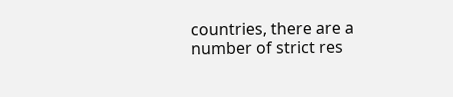countries, there are a number of strict res